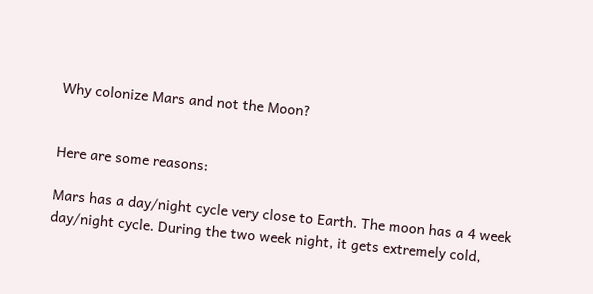Why colonize Mars and not the Moon?


Here are some reasons:

Mars has a day/night cycle very close to Earth. The moon has a 4 week day/night cycle. During the two week night, it gets extremely cold,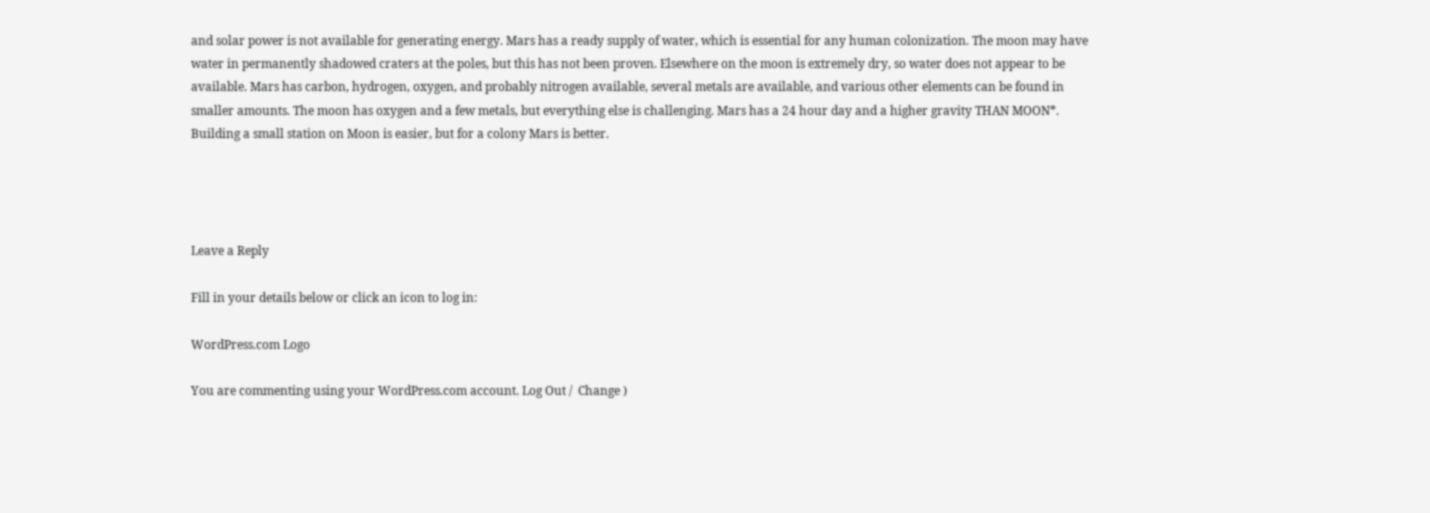and solar power is not available for generating energy. Mars has a ready supply of water, which is essential for any human colonization. The moon may have water in permanently shadowed craters at the poles, but this has not been proven. Elsewhere on the moon is extremely dry, so water does not appear to be available. Mars has carbon, hydrogen, oxygen, and probably nitrogen available, several metals are available, and various other elements can be found in smaller amounts. The moon has oxygen and a few metals, but everything else is challenging. Mars has a 24 hour day and a higher gravity THAN MOON*. Building a small station on Moon is easier, but for a colony Mars is better.




Leave a Reply

Fill in your details below or click an icon to log in:

WordPress.com Logo

You are commenting using your WordPress.com account. Log Out /  Change )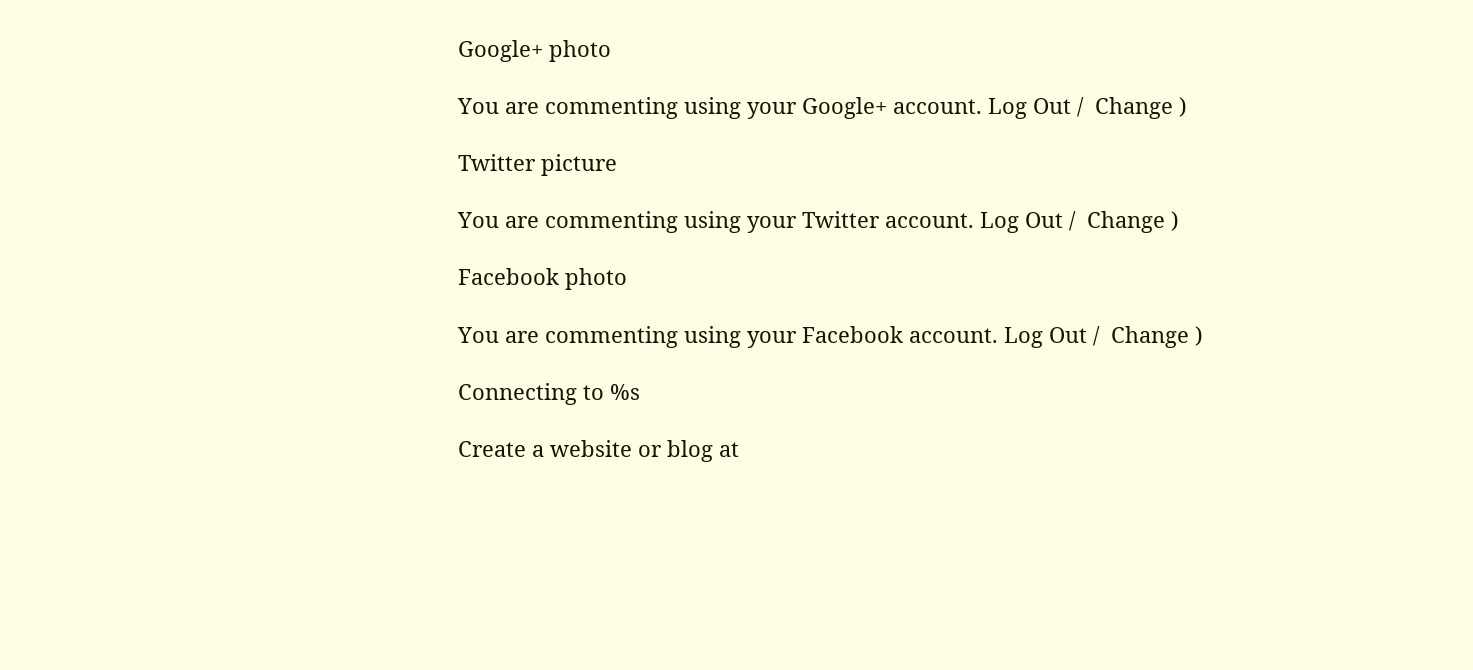Google+ photo

You are commenting using your Google+ account. Log Out /  Change )

Twitter picture

You are commenting using your Twitter account. Log Out /  Change )

Facebook photo

You are commenting using your Facebook account. Log Out /  Change )

Connecting to %s

Create a website or blog at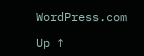WordPress.com

Up ↑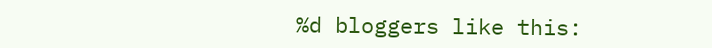%d bloggers like this: